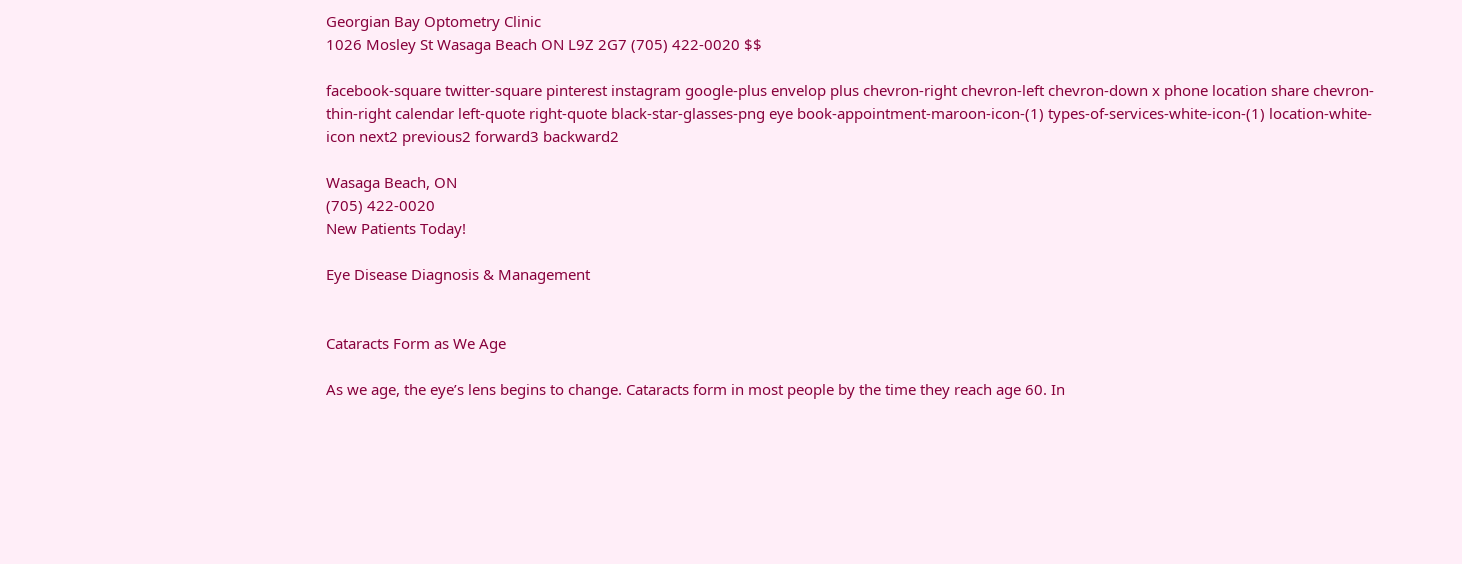Georgian Bay Optometry Clinic
1026 Mosley St Wasaga Beach ON L9Z 2G7 (705) 422-0020 $$

facebook-square twitter-square pinterest instagram google-plus envelop plus chevron-right chevron-left chevron-down x phone location share chevron-thin-right calendar left-quote right-quote black-star-glasses-png eye book-appointment-maroon-icon-(1) types-of-services-white-icon-(1) location-white-icon next2 previous2 forward3 backward2

Wasaga Beach, ON
(705) 422-0020
New Patients Today!

Eye Disease Diagnosis & Management


Cataracts Form as We Age

As we age, the eye’s lens begins to change. Cataracts form in most people by the time they reach age 60. In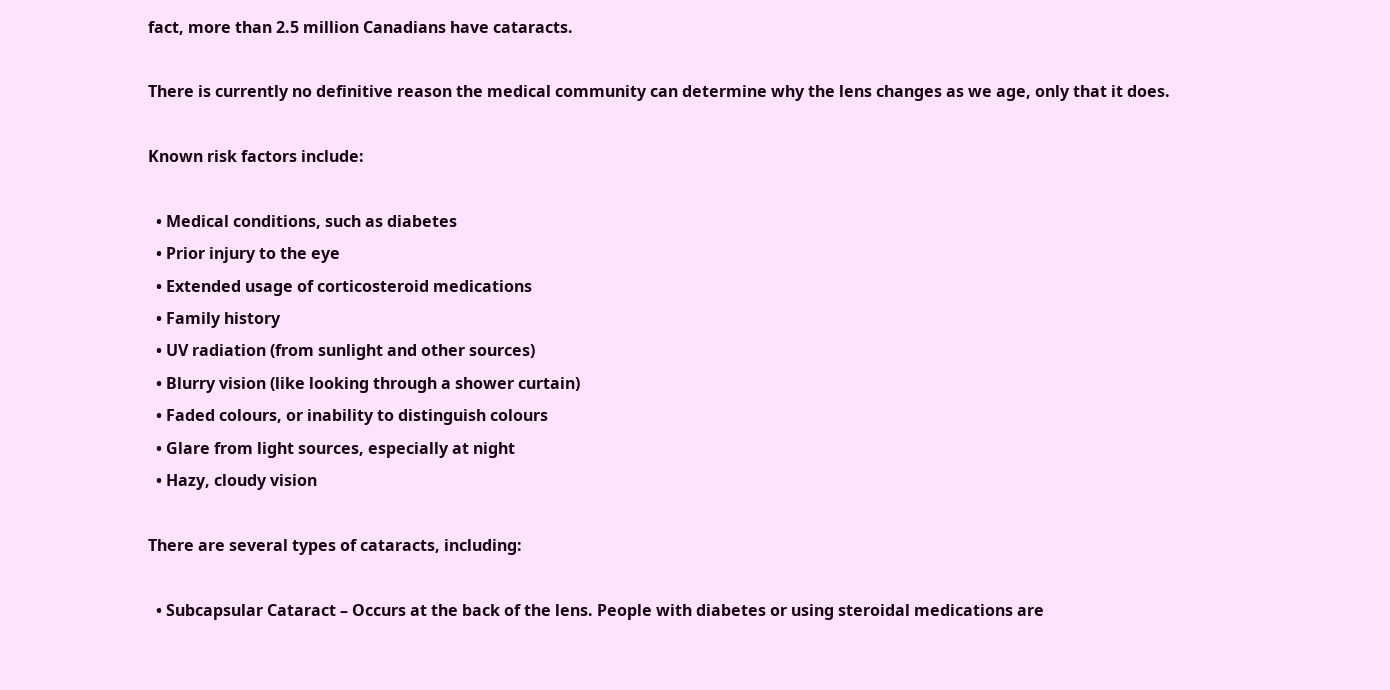fact, more than 2.5 million Canadians have cataracts.

There is currently no definitive reason the medical community can determine why the lens changes as we age, only that it does.

Known risk factors include:

  • Medical conditions, such as diabetes
  • Prior injury to the eye
  • Extended usage of corticosteroid medications
  • Family history
  • UV radiation (from sunlight and other sources)
  • Blurry vision (like looking through a shower curtain)
  • Faded colours, or inability to distinguish colours
  • Glare from light sources, especially at night
  • Hazy, cloudy vision

There are several types of cataracts, including:

  • Subcapsular Cataract – Occurs at the back of the lens. People with diabetes or using steroidal medications are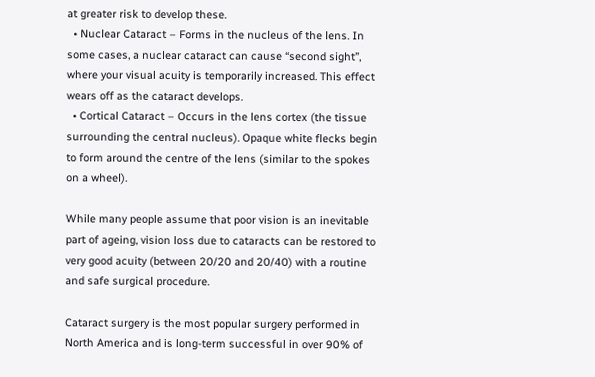at greater risk to develop these.
  • Nuclear Cataract – Forms in the nucleus of the lens. In some cases, a nuclear cataract can cause “second sight”, where your visual acuity is temporarily increased. This effect wears off as the cataract develops.
  • Cortical Cataract – Occurs in the lens cortex (the tissue surrounding the central nucleus). Opaque white flecks begin to form around the centre of the lens (similar to the spokes on a wheel).

While many people assume that poor vision is an inevitable part of ageing, vision loss due to cataracts can be restored to very good acuity (between 20/20 and 20/40) with a routine and safe surgical procedure.

Cataract surgery is the most popular surgery performed in North America and is long-term successful in over 90% of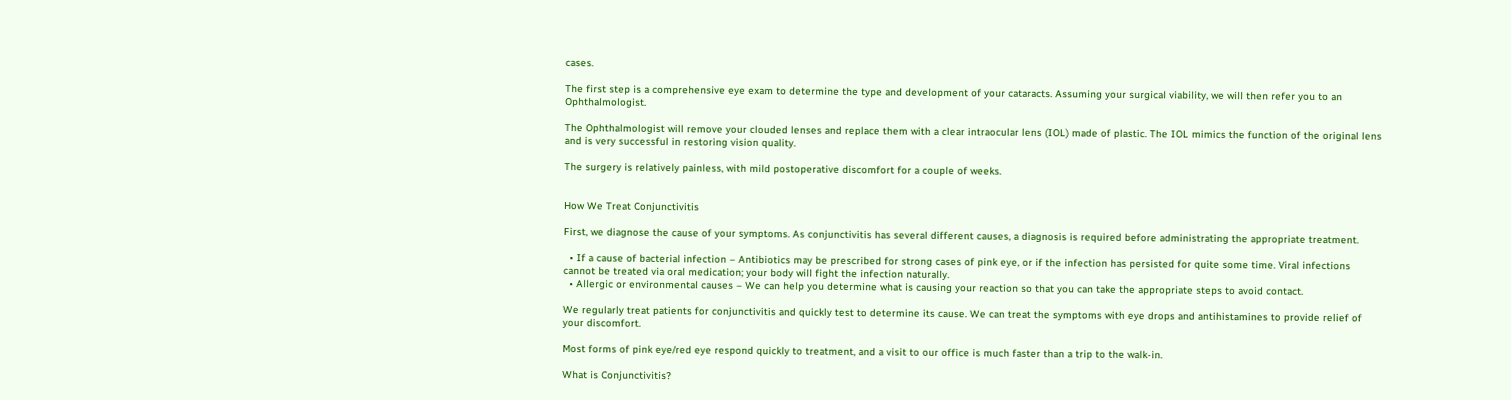cases.

The first step is a comprehensive eye exam to determine the type and development of your cataracts. Assuming your surgical viability, we will then refer you to an Ophthalmologist.

The Ophthalmologist will remove your clouded lenses and replace them with a clear intraocular lens (IOL) made of plastic. The IOL mimics the function of the original lens and is very successful in restoring vision quality.

The surgery is relatively painless, with mild postoperative discomfort for a couple of weeks.


How We Treat Conjunctivitis

First, we diagnose the cause of your symptoms. As conjunctivitis has several different causes, a diagnosis is required before administrating the appropriate treatment.

  • If a cause of bacterial infection – Antibiotics may be prescribed for strong cases of pink eye, or if the infection has persisted for quite some time. Viral infections cannot be treated via oral medication; your body will fight the infection naturally.
  • Allergic or environmental causes – We can help you determine what is causing your reaction so that you can take the appropriate steps to avoid contact.

We regularly treat patients for conjunctivitis and quickly test to determine its cause. We can treat the symptoms with eye drops and antihistamines to provide relief of your discomfort.

Most forms of pink eye/red eye respond quickly to treatment, and a visit to our office is much faster than a trip to the walk-in.

What is Conjunctivitis?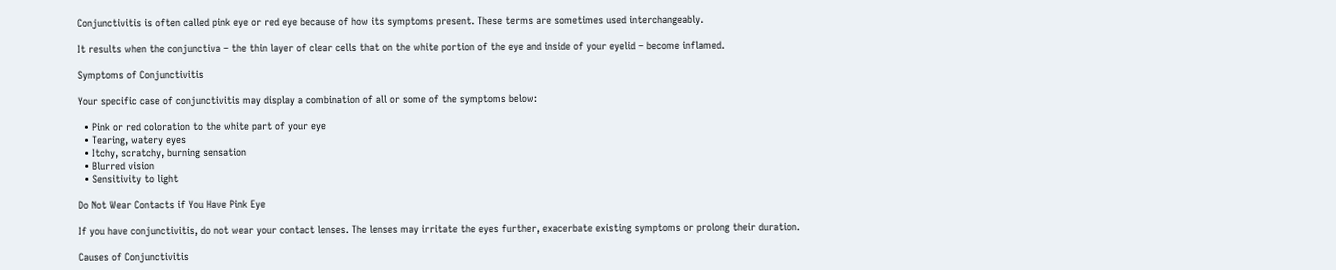Conjunctivitis is often called pink eye or red eye because of how its symptoms present. These terms are sometimes used interchangeably.

It results when the conjunctiva – the thin layer of clear cells that on the white portion of the eye and inside of your eyelid – become inflamed.

Symptoms of Conjunctivitis

Your specific case of conjunctivitis may display a combination of all or some of the symptoms below:

  • Pink or red coloration to the white part of your eye
  • Tearing, watery eyes
  • Itchy, scratchy, burning sensation
  • Blurred vision
  • Sensitivity to light

Do Not Wear Contacts if You Have Pink Eye

If you have conjunctivitis, do not wear your contact lenses. The lenses may irritate the eyes further, exacerbate existing symptoms or prolong their duration.

Causes of Conjunctivitis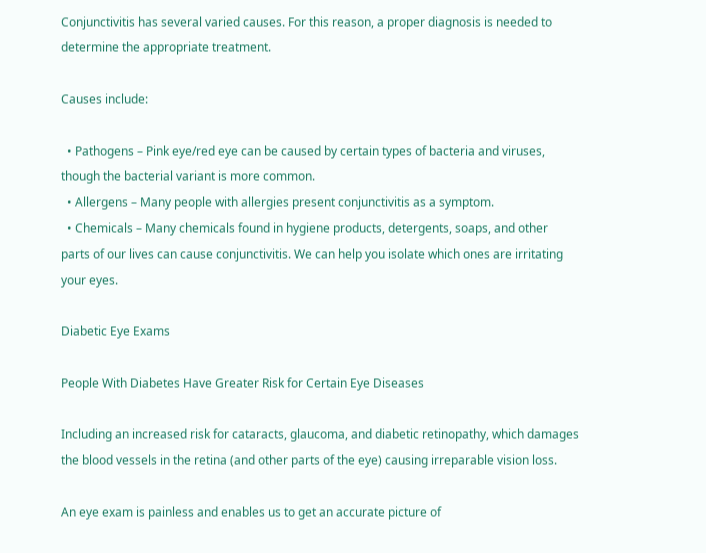Conjunctivitis has several varied causes. For this reason, a proper diagnosis is needed to determine the appropriate treatment.

Causes include:

  • Pathogens – Pink eye/red eye can be caused by certain types of bacteria and viruses, though the bacterial variant is more common.
  • Allergens – Many people with allergies present conjunctivitis as a symptom.
  • Chemicals – Many chemicals found in hygiene products, detergents, soaps, and other parts of our lives can cause conjunctivitis. We can help you isolate which ones are irritating your eyes.

Diabetic Eye Exams

People With Diabetes Have Greater Risk for Certain Eye Diseases

Including an increased risk for cataracts, glaucoma, and diabetic retinopathy, which damages the blood vessels in the retina (and other parts of the eye) causing irreparable vision loss.

An eye exam is painless and enables us to get an accurate picture of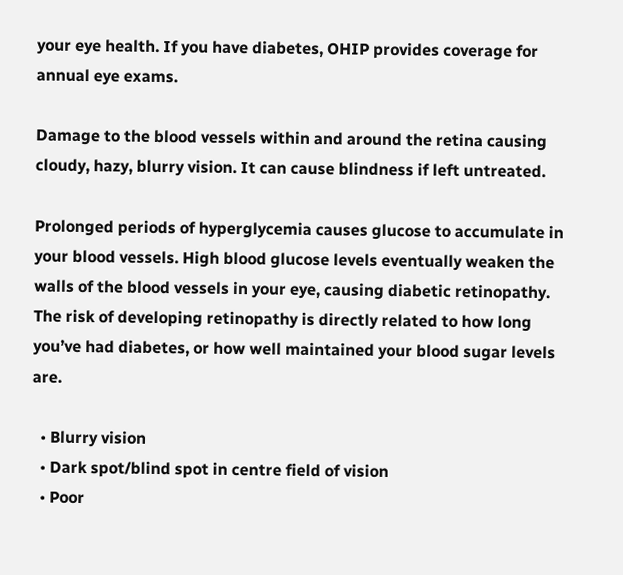your eye health. If you have diabetes, OHIP provides coverage for annual eye exams.

Damage to the blood vessels within and around the retina causing cloudy, hazy, blurry vision. It can cause blindness if left untreated.

Prolonged periods of hyperglycemia causes glucose to accumulate in your blood vessels. High blood glucose levels eventually weaken the walls of the blood vessels in your eye, causing diabetic retinopathy. The risk of developing retinopathy is directly related to how long you’ve had diabetes, or how well maintained your blood sugar levels are.

  • Blurry vision
  • Dark spot/blind spot in centre field of vision
  • Poor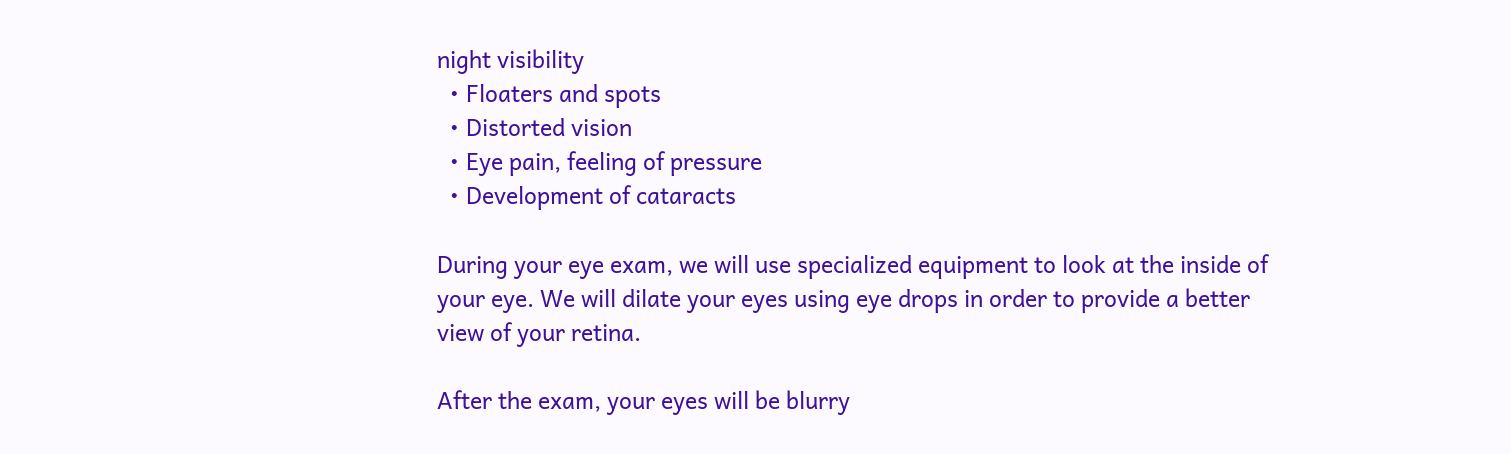night visibility
  • Floaters and spots
  • Distorted vision
  • Eye pain, feeling of pressure
  • Development of cataracts

During your eye exam, we will use specialized equipment to look at the inside of your eye. We will dilate your eyes using eye drops in order to provide a better view of your retina.

After the exam, your eyes will be blurry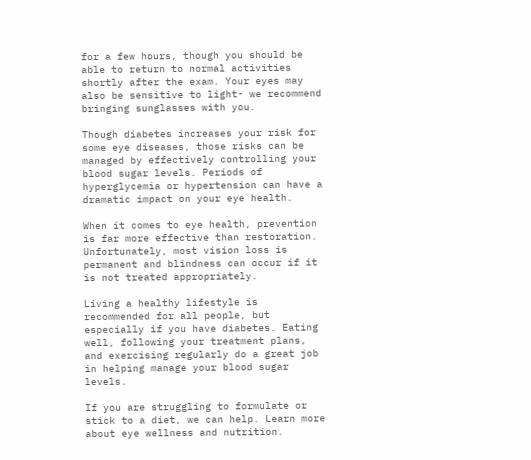for a few hours, though you should be able to return to normal activities shortly after the exam. Your eyes may also be sensitive to light- we recommend bringing sunglasses with you.

Though diabetes increases your risk for some eye diseases, those risks can be managed by effectively controlling your blood sugar levels. Periods of hyperglycemia or hypertension can have a dramatic impact on your eye health.

When it comes to eye health, prevention is far more effective than restoration. Unfortunately, most vision loss is permanent and blindness can occur if it is not treated appropriately.

Living a healthy lifestyle is recommended for all people, but especially if you have diabetes. Eating well, following your treatment plans, and exercising regularly do a great job in helping manage your blood sugar levels.

If you are struggling to formulate or stick to a diet, we can help. Learn more about eye wellness and nutrition.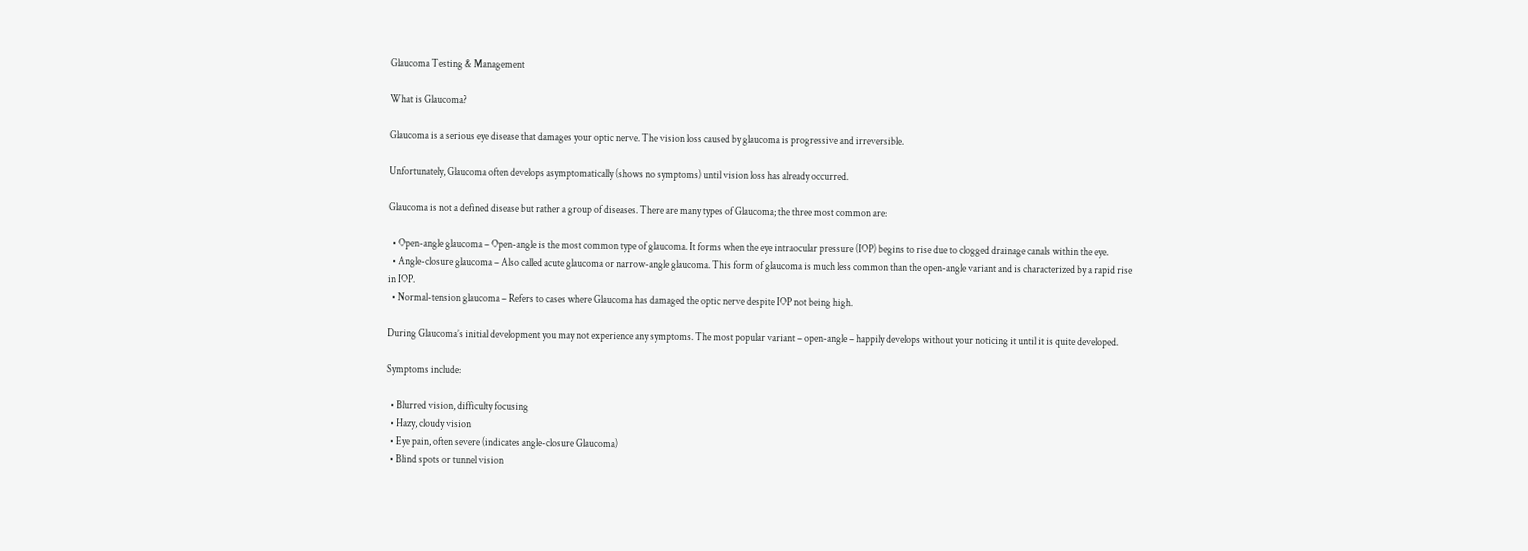Glaucoma Testing & Management

What is Glaucoma?

Glaucoma is a serious eye disease that damages your optic nerve. The vision loss caused by glaucoma is progressive and irreversible.

Unfortunately, Glaucoma often develops asymptomatically (shows no symptoms) until vision loss has already occurred.

Glaucoma is not a defined disease but rather a group of diseases. There are many types of Glaucoma; the three most common are:

  • Open-angle glaucoma – Open-angle is the most common type of glaucoma. It forms when the eye intraocular pressure (IOP) begins to rise due to clogged drainage canals within the eye.
  • Angle-closure glaucoma – Also called acute glaucoma or narrow-angle glaucoma. This form of glaucoma is much less common than the open-angle variant and is characterized by a rapid rise in IOP.
  • Normal-tension glaucoma – Refers to cases where Glaucoma has damaged the optic nerve despite IOP not being high.

During Glaucoma’s initial development you may not experience any symptoms. The most popular variant – open-angle – happily develops without your noticing it until it is quite developed.

Symptoms include:

  • Blurred vision, difficulty focusing
  • Hazy, cloudy vision
  • Eye pain, often severe (indicates angle-closure Glaucoma)
  • Blind spots or tunnel vision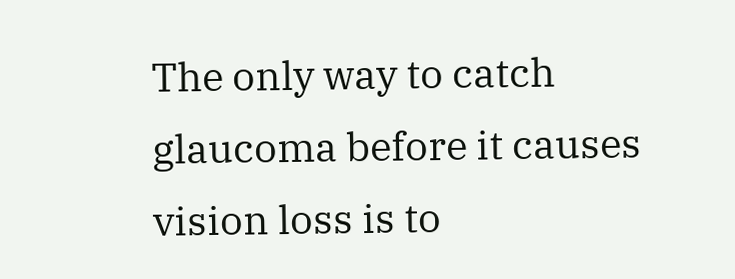The only way to catch glaucoma before it causes vision loss is to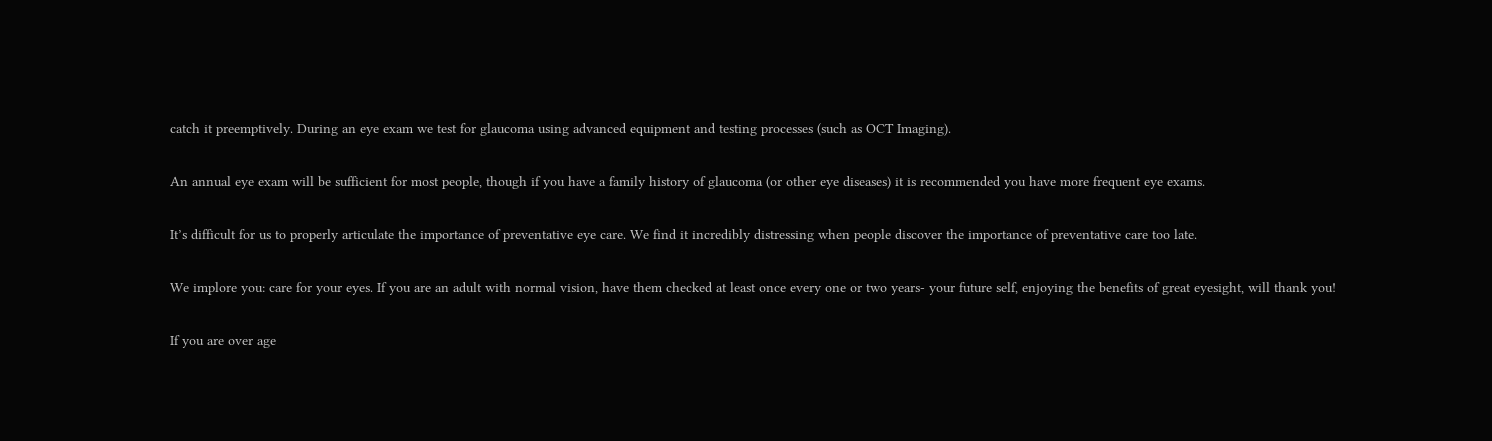catch it preemptively. During an eye exam we test for glaucoma using advanced equipment and testing processes (such as OCT Imaging).

An annual eye exam will be sufficient for most people, though if you have a family history of glaucoma (or other eye diseases) it is recommended you have more frequent eye exams.

It’s difficult for us to properly articulate the importance of preventative eye care. We find it incredibly distressing when people discover the importance of preventative care too late.

We implore you: care for your eyes. If you are an adult with normal vision, have them checked at least once every one or two years- your future self, enjoying the benefits of great eyesight, will thank you!

If you are over age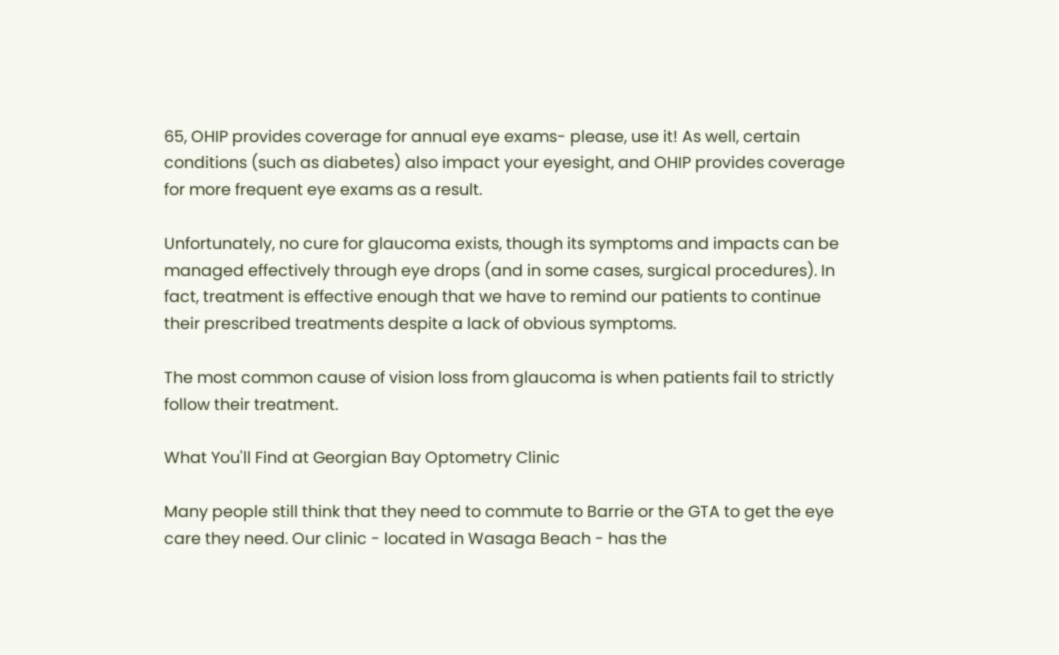65, OHIP provides coverage for annual eye exams- please, use it! As well, certain conditions (such as diabetes) also impact your eyesight, and OHIP provides coverage for more frequent eye exams as a result.

Unfortunately, no cure for glaucoma exists, though its symptoms and impacts can be managed effectively through eye drops (and in some cases, surgical procedures). In fact, treatment is effective enough that we have to remind our patients to continue their prescribed treatments despite a lack of obvious symptoms.

The most common cause of vision loss from glaucoma is when patients fail to strictly follow their treatment.

What You'll Find at Georgian Bay Optometry Clinic

Many people still think that they need to commute to Barrie or the GTA to get the eye care they need. Our clinic - located in Wasaga Beach - has the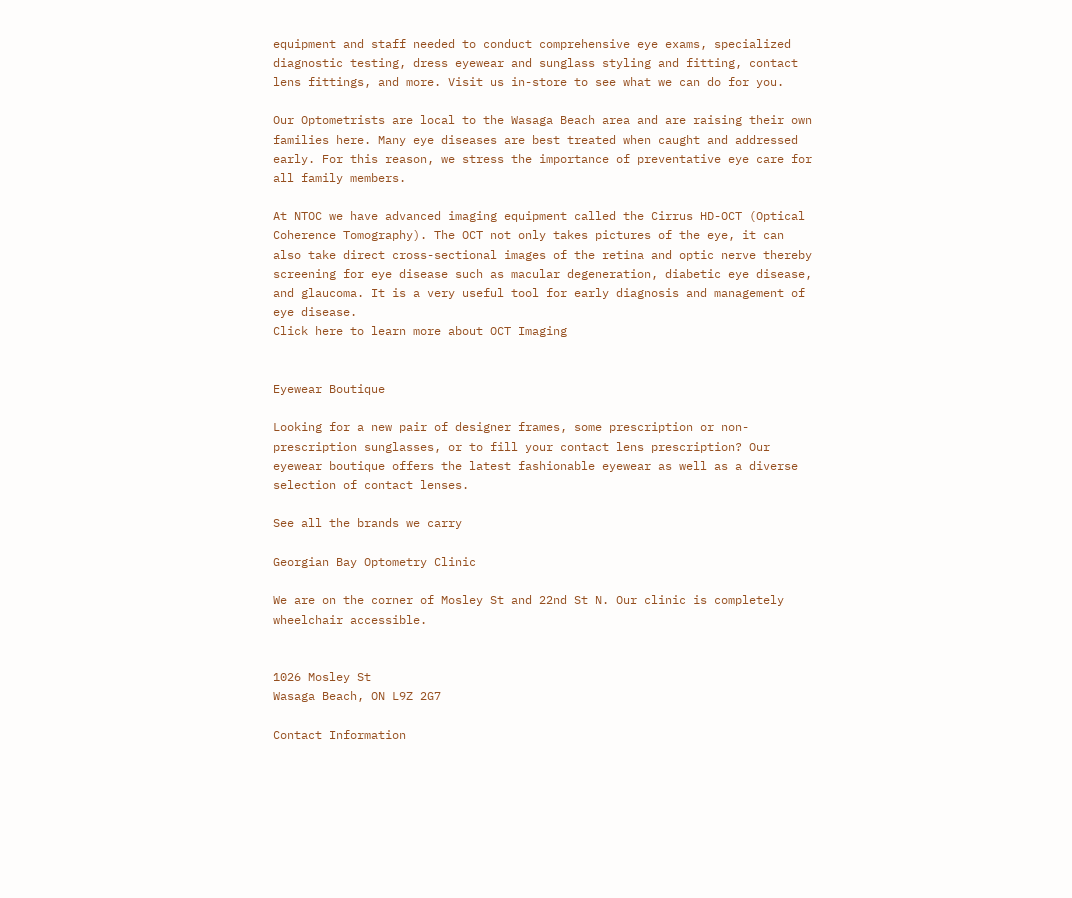equipment and staff needed to conduct comprehensive eye exams, specialized diagnostic testing, dress eyewear and sunglass styling and fitting, contact lens fittings, and more. Visit us in-store to see what we can do for you.

Our Optometrists are local to the Wasaga Beach area and are raising their own families here. Many eye diseases are best treated when caught and addressed early. For this reason, we stress the importance of preventative eye care for all family members.

At NTOC we have advanced imaging equipment called the Cirrus HD-OCT (Optical Coherence Tomography). The OCT not only takes pictures of the eye, it can also take direct cross-sectional images of the retina and optic nerve thereby screening for eye disease such as macular degeneration, diabetic eye disease, and glaucoma. It is a very useful tool for early diagnosis and management of eye disease.
Click here to learn more about OCT Imaging


Eyewear Boutique

Looking for a new pair of designer frames, some prescription or non-prescription sunglasses, or to fill your contact lens prescription? Our eyewear boutique offers the latest fashionable eyewear as well as a diverse selection of contact lenses.

See all the brands we carry

Georgian Bay Optometry Clinic

We are on the corner of Mosley St and 22nd St N. Our clinic is completely wheelchair accessible.


1026 Mosley St
Wasaga Beach, ON L9Z 2G7

Contact Information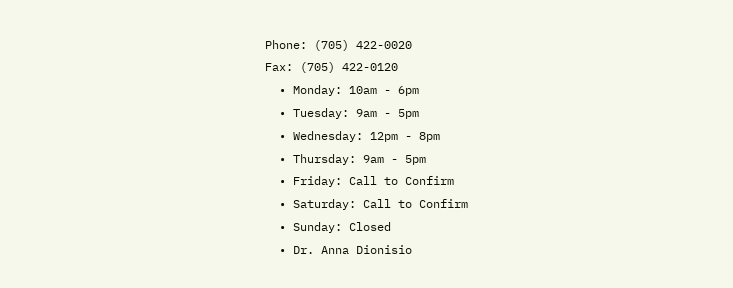Phone: (705) 422-0020
Fax: (705) 422-0120
  • Monday: 10am - 6pm
  • Tuesday: 9am - 5pm
  • Wednesday: 12pm - 8pm
  • Thursday: 9am - 5pm
  • Friday: Call to Confirm
  • Saturday: Call to Confirm
  • Sunday: Closed
  • Dr. Anna Dionisio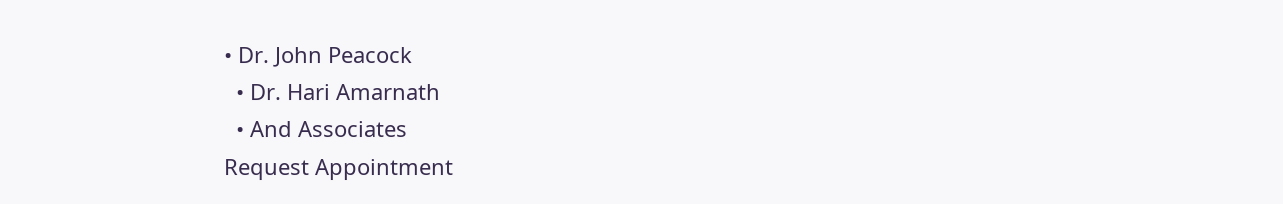• Dr. John Peacock
  • Dr. Hari Amarnath
  • And Associates
Request Appointment